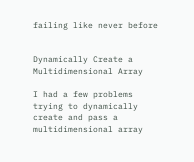failing like never before


Dynamically Create a Multidimensional Array

I had a few problems trying to dynamically create and pass a multidimensional array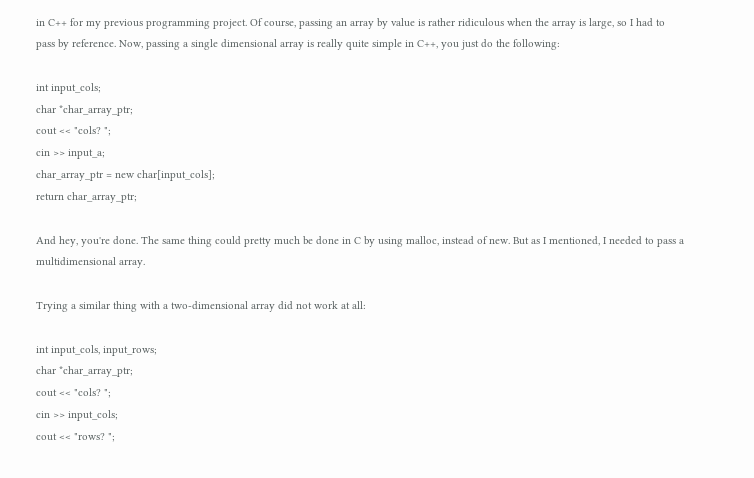in C++ for my previous programming project. Of course, passing an array by value is rather ridiculous when the array is large, so I had to pass by reference. Now, passing a single dimensional array is really quite simple in C++, you just do the following:

int input_cols;
char *char_array_ptr;
cout << "cols? ";
cin >> input_a;
char_array_ptr = new char[input_cols];
return char_array_ptr;

And hey, you're done. The same thing could pretty much be done in C by using malloc, instead of new. But as I mentioned, I needed to pass a multidimensional array.

Trying a similar thing with a two-dimensional array did not work at all:

int input_cols, input_rows;
char *char_array_ptr;
cout << "cols? ";
cin >> input_cols;
cout << "rows? ";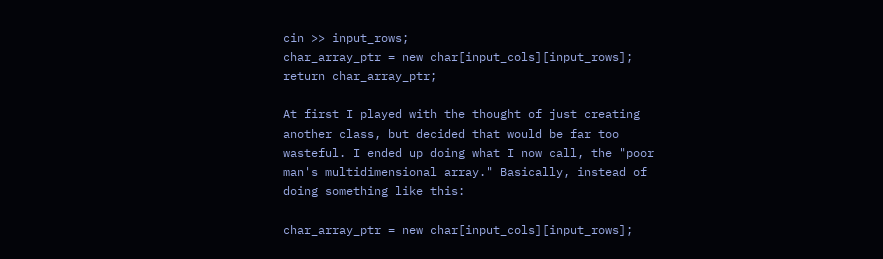cin >> input_rows;
char_array_ptr = new char[input_cols][input_rows];
return char_array_ptr;

At first I played with the thought of just creating another class, but decided that would be far too wasteful. I ended up doing what I now call, the "poor man's multidimensional array." Basically, instead of doing something like this:

char_array_ptr = new char[input_cols][input_rows];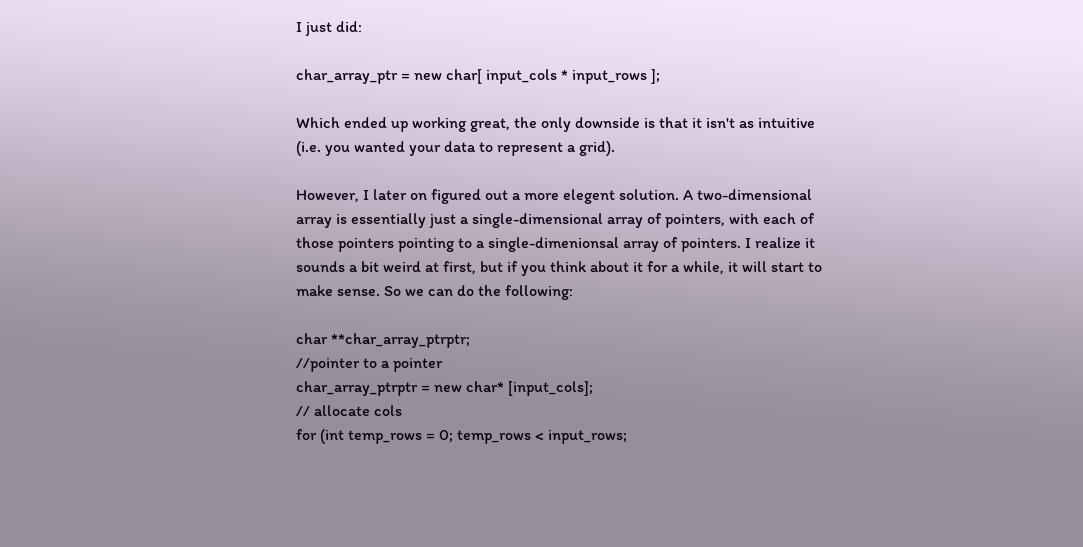I just did:

char_array_ptr = new char[ input_cols * input_rows ];

Which ended up working great, the only downside is that it isn't as intuitive (i.e. you wanted your data to represent a grid).

However, I later on figured out a more elegent solution. A two-dimensional array is essentially just a single-dimensional array of pointers, with each of those pointers pointing to a single-dimenionsal array of pointers. I realize it sounds a bit weird at first, but if you think about it for a while, it will start to make sense. So we can do the following:

char **char_array_ptrptr;
//pointer to a pointer
char_array_ptrptr = new char* [input_cols];
// allocate cols
for (int temp_rows = 0; temp_rows < input_rows;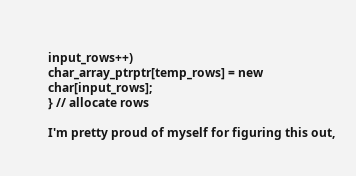input_rows++)
char_array_ptrptr[temp_rows] = new char[input_rows];
} // allocate rows

I'm pretty proud of myself for figuring this out,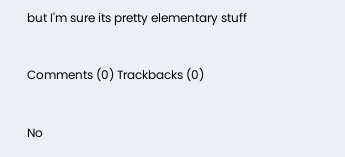but I'm sure its pretty elementary stuff

Comments (0) Trackbacks (0)

No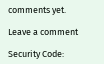comments yet.

Leave a comment

Security Code: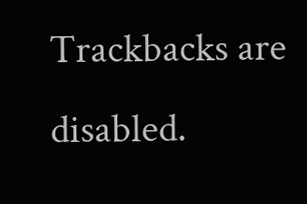Trackbacks are disabled.